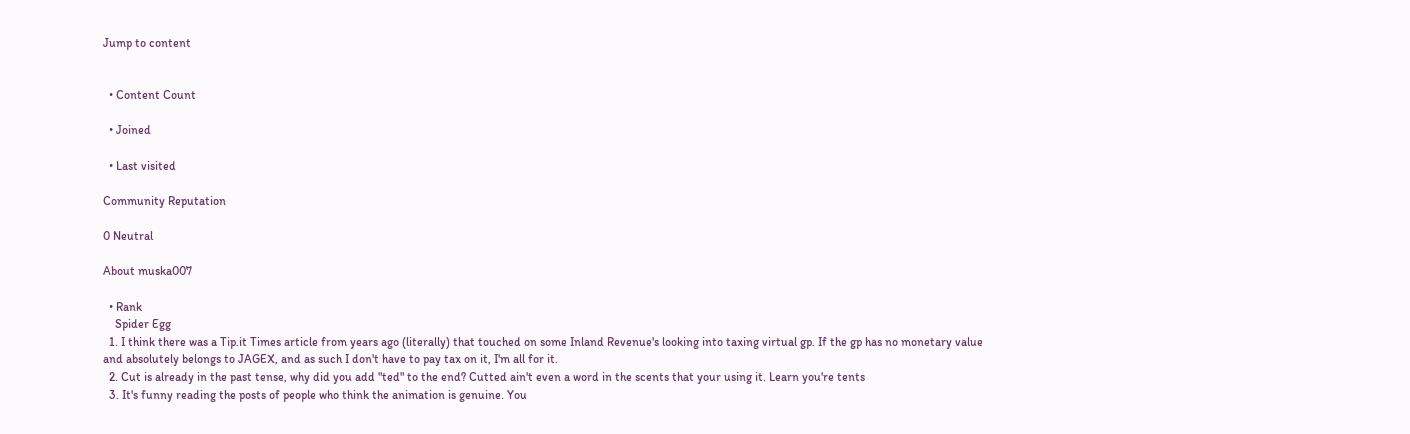Jump to content


  • Content Count

  • Joined

  • Last visited

Community Reputation

0 Neutral

About muska007

  • Rank
    Spider Egg
  1. I think there was a Tip.it Times article from years ago (literally) that touched on some Inland Revenue's looking into taxing virtual gp. If the gp has no monetary value and absolutely belongs to JAGEX, and as such I don't have to pay tax on it, I'm all for it.
  2. Cut is already in the past tense, why did you add "ted" to the end? Cutted ain't even a word in the scents that your using it. Learn you're tents
  3. It's funny reading the posts of people who think the animation is genuine. You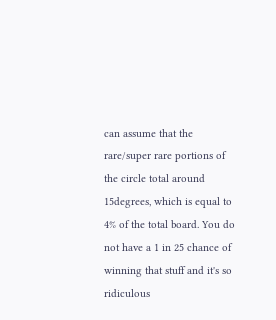can assume that the rare/super rare portions of the circle total around 15degrees, which is equal to 4% of the total board. You do not have a 1 in 25 chance of winning that stuff and it's so ridiculous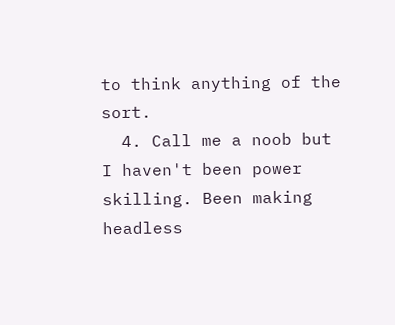to think anything of the sort.
  4. Call me a noob but I haven't been power skilling. Been making headless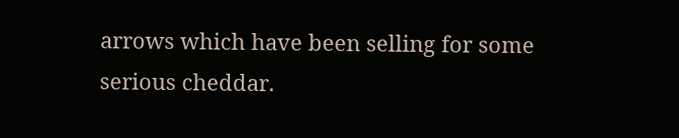arrows which have been selling for some serious cheddar.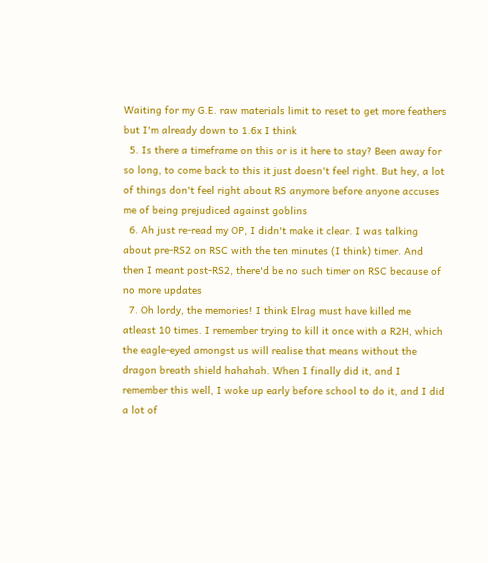Waiting for my G.E. raw materials limit to reset to get more feathers but I'm already down to 1.6x I think
  5. Is there a timeframe on this or is it here to stay? Been away for so long, to come back to this it just doesn't feel right. But hey, a lot of things don't feel right about RS anymore before anyone accuses me of being prejudiced against goblins
  6. Ah just re-read my OP, I didn't make it clear. I was talking about pre-RS2 on RSC with the ten minutes (I think) timer. And then I meant post-RS2, there'd be no such timer on RSC because of no more updates
  7. Oh lordy, the memories! I think Elrag must have killed me atleast 10 times. I remember trying to kill it once with a R2H, which the eagle-eyed amongst us will realise that means without the dragon breath shield hahahah. When I finally did it, and I remember this well, I woke up early before school to do it, and I did a lot of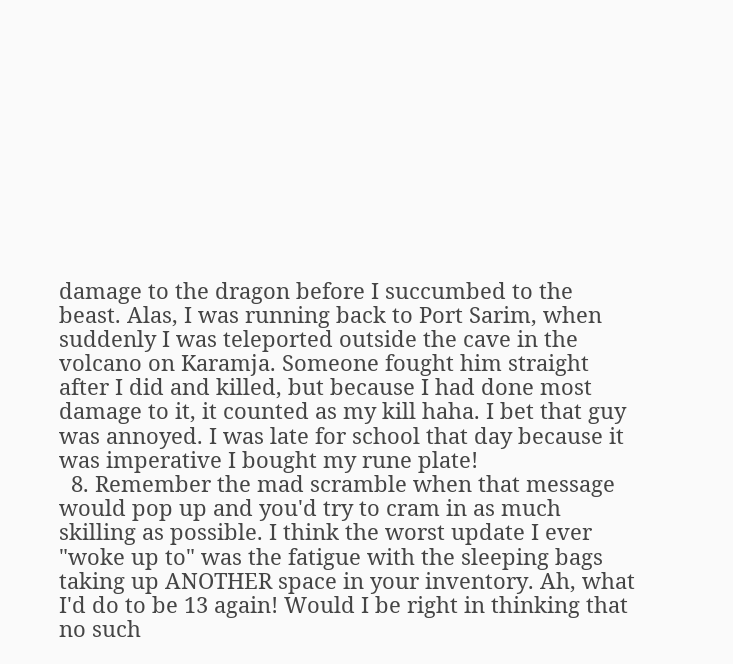damage to the dragon before I succumbed to the beast. Alas, I was running back to Port Sarim, when suddenly I was teleported outside the cave in the volcano on Karamja. Someone fought him straight after I did and killed, but because I had done most damage to it, it counted as my kill haha. I bet that guy was annoyed. I was late for school that day because it was imperative I bought my rune plate!
  8. Remember the mad scramble when that message would pop up and you'd try to cram in as much skilling as possible. I think the worst update I ever "woke up to" was the fatigue with the sleeping bags taking up ANOTHER space in your inventory. Ah, what I'd do to be 13 again! Would I be right in thinking that no such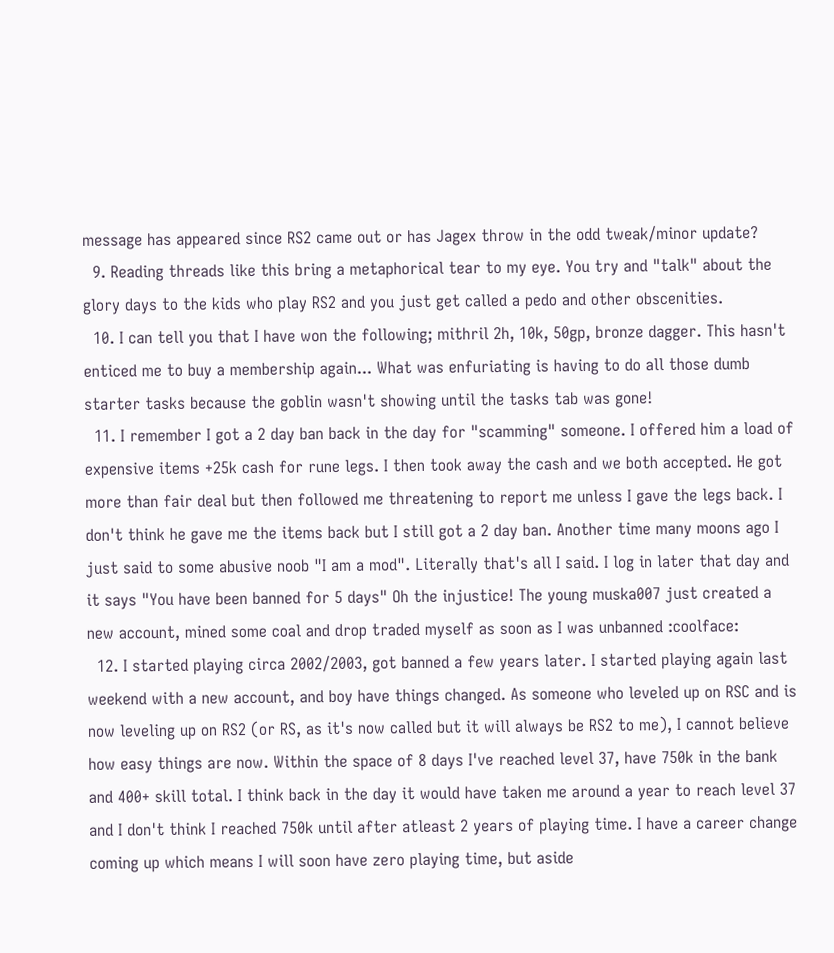message has appeared since RS2 came out or has Jagex throw in the odd tweak/minor update?
  9. Reading threads like this bring a metaphorical tear to my eye. You try and "talk" about the glory days to the kids who play RS2 and you just get called a pedo and other obscenities.
  10. I can tell you that I have won the following; mithril 2h, 10k, 50gp, bronze dagger. This hasn't enticed me to buy a membership again... What was enfuriating is having to do all those dumb starter tasks because the goblin wasn't showing until the tasks tab was gone!
  11. I remember I got a 2 day ban back in the day for "scamming" someone. I offered him a load of expensive items +25k cash for rune legs. I then took away the cash and we both accepted. He got more than fair deal but then followed me threatening to report me unless I gave the legs back. I don't think he gave me the items back but I still got a 2 day ban. Another time many moons ago I just said to some abusive noob "I am a mod". Literally that's all I said. I log in later that day and it says "You have been banned for 5 days" Oh the injustice! The young muska007 just created a new account, mined some coal and drop traded myself as soon as I was unbanned :coolface:
  12. I started playing circa 2002/2003, got banned a few years later. I started playing again last weekend with a new account, and boy have things changed. As someone who leveled up on RSC and is now leveling up on RS2 (or RS, as it's now called but it will always be RS2 to me), I cannot believe how easy things are now. Within the space of 8 days I've reached level 37, have 750k in the bank and 400+ skill total. I think back in the day it would have taken me around a year to reach level 37 and I don't think I reached 750k until after atleast 2 years of playing time. I have a career change coming up which means I will soon have zero playing time, but aside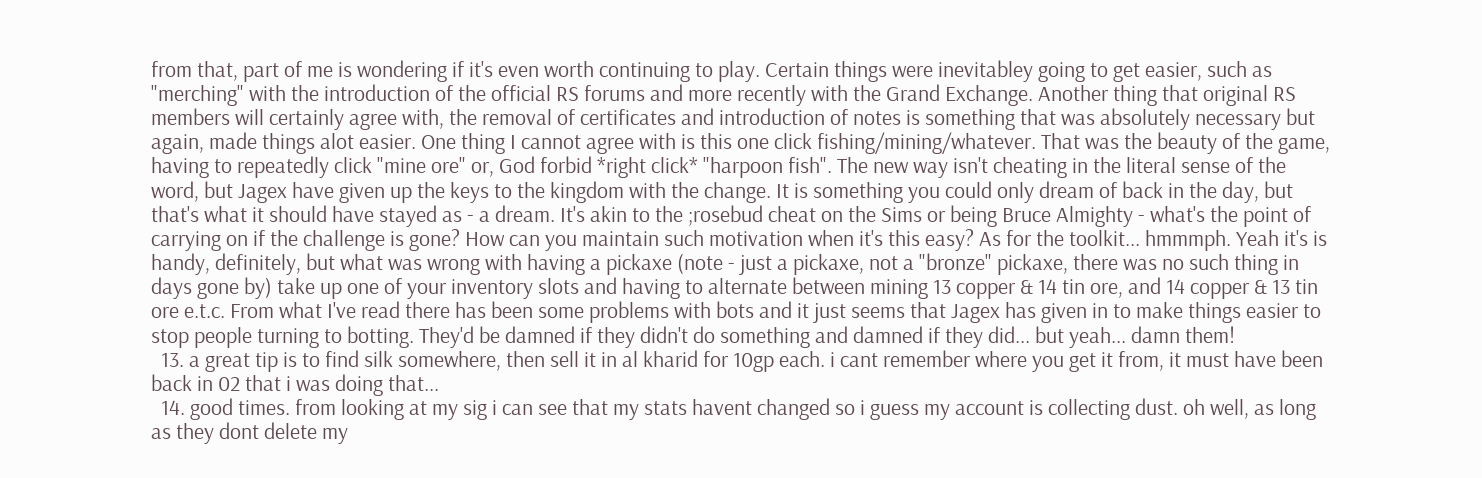from that, part of me is wondering if it's even worth continuing to play. Certain things were inevitabley going to get easier, such as "merching" with the introduction of the official RS forums and more recently with the Grand Exchange. Another thing that original RS members will certainly agree with, the removal of certificates and introduction of notes is something that was absolutely necessary but again, made things alot easier. One thing I cannot agree with is this one click fishing/mining/whatever. That was the beauty of the game, having to repeatedly click "mine ore" or, God forbid *right click* "harpoon fish". The new way isn't cheating in the literal sense of the word, but Jagex have given up the keys to the kingdom with the change. It is something you could only dream of back in the day, but that's what it should have stayed as - a dream. It's akin to the ;rosebud cheat on the Sims or being Bruce Almighty - what's the point of carrying on if the challenge is gone? How can you maintain such motivation when it's this easy? As for the toolkit... hmmmph. Yeah it's is handy, definitely, but what was wrong with having a pickaxe (note - just a pickaxe, not a "bronze" pickaxe, there was no such thing in days gone by) take up one of your inventory slots and having to alternate between mining 13 copper & 14 tin ore, and 14 copper & 13 tin ore e.t.c. From what I've read there has been some problems with bots and it just seems that Jagex has given in to make things easier to stop people turning to botting. They'd be damned if they didn't do something and damned if they did... but yeah... damn them!
  13. a great tip is to find silk somewhere, then sell it in al kharid for 10gp each. i cant remember where you get it from, it must have been back in 02 that i was doing that...
  14. good times. from looking at my sig i can see that my stats havent changed so i guess my account is collecting dust. oh well, as long as they dont delete my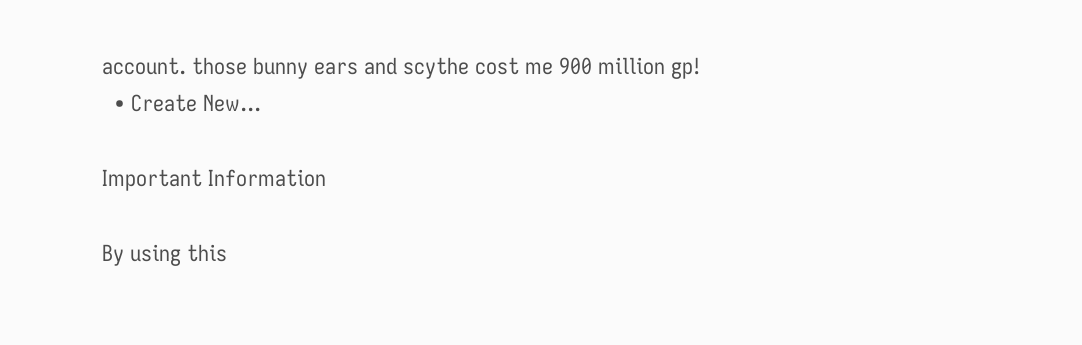account. those bunny ears and scythe cost me 900 million gp!
  • Create New...

Important Information

By using this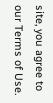site, you agree to our Terms of Use.